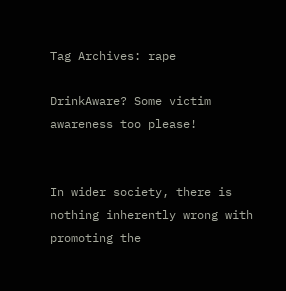Tag Archives: rape

DrinkAware? Some victim awareness too please!


In wider society, there is nothing inherently wrong with promoting the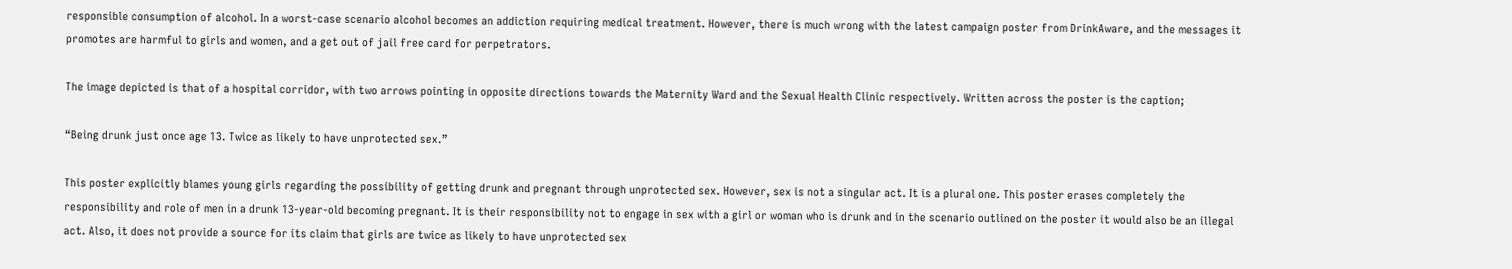responsible consumption of alcohol. In a worst-case scenario alcohol becomes an addiction requiring medical treatment. However, there is much wrong with the latest campaign poster from DrinkAware, and the messages it promotes are harmful to girls and women, and a get out of jail free card for perpetrators.

The image depicted is that of a hospital corridor, with two arrows pointing in opposite directions towards the Maternity Ward and the Sexual Health Clinic respectively. Written across the poster is the caption;

“Being drunk just once age 13. Twice as likely to have unprotected sex.”

This poster explicitly blames young girls regarding the possibility of getting drunk and pregnant through unprotected sex. However, sex is not a singular act. It is a plural one. This poster erases completely the responsibility and role of men in a drunk 13-year-old becoming pregnant. It is their responsibility not to engage in sex with a girl or woman who is drunk and in the scenario outlined on the poster it would also be an illegal act. Also, it does not provide a source for its claim that girls are twice as likely to have unprotected sex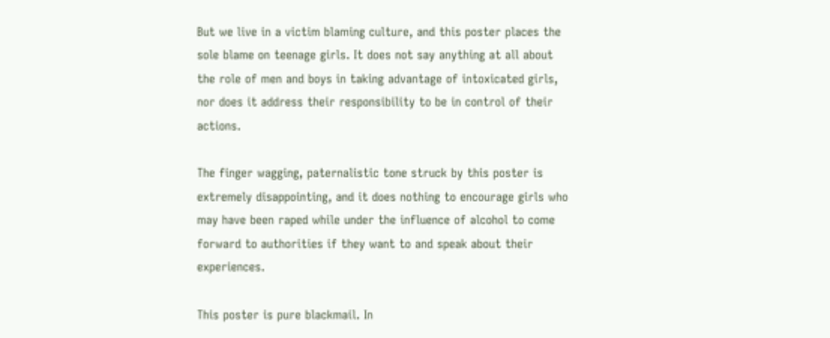But we live in a victim blaming culture, and this poster places the sole blame on teenage girls. It does not say anything at all about the role of men and boys in taking advantage of intoxicated girls, nor does it address their responsibility to be in control of their actions.

The finger wagging, paternalistic tone struck by this poster is extremely disappointing, and it does nothing to encourage girls who may have been raped while under the influence of alcohol to come forward to authorities if they want to and speak about their experiences.

This poster is pure blackmail. In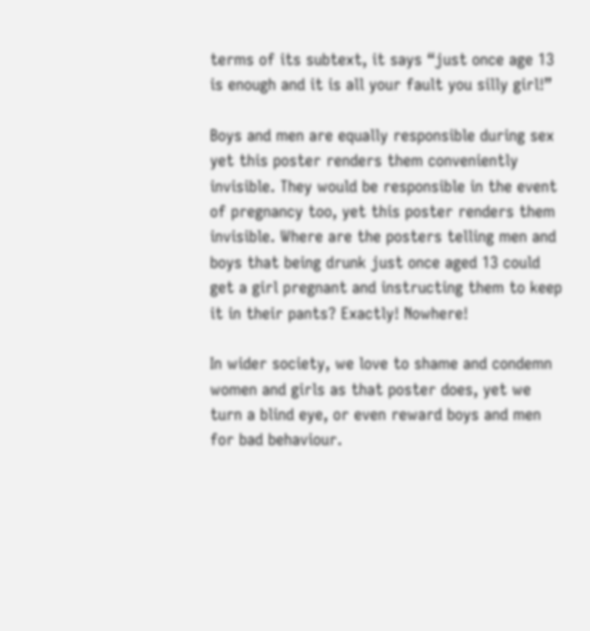terms of its subtext, it says “just once age 13 is enough and it is all your fault you silly girl!”

Boys and men are equally responsible during sex yet this poster renders them conveniently invisible. They would be responsible in the event of pregnancy too, yet this poster renders them invisible. Where are the posters telling men and boys that being drunk just once aged 13 could get a girl pregnant and instructing them to keep it in their pants? Exactly! Nowhere!

In wider society, we love to shame and condemn women and girls as that poster does, yet we turn a blind eye, or even reward boys and men for bad behaviour.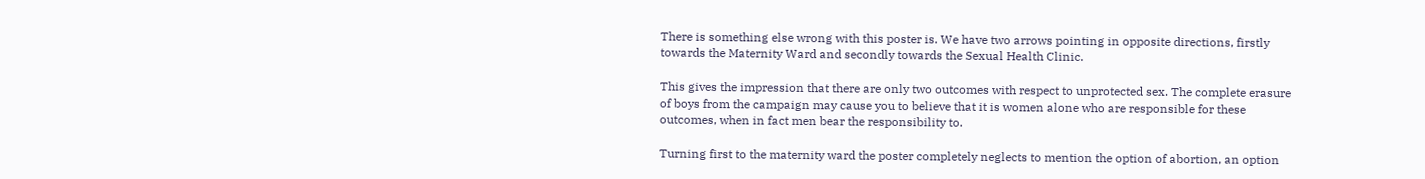There is something else wrong with this poster is. We have two arrows pointing in opposite directions, firstly towards the Maternity Ward and secondly towards the Sexual Health Clinic.

This gives the impression that there are only two outcomes with respect to unprotected sex. The complete erasure of boys from the campaign may cause you to believe that it is women alone who are responsible for these outcomes, when in fact men bear the responsibility to.

Turning first to the maternity ward the poster completely neglects to mention the option of abortion, an option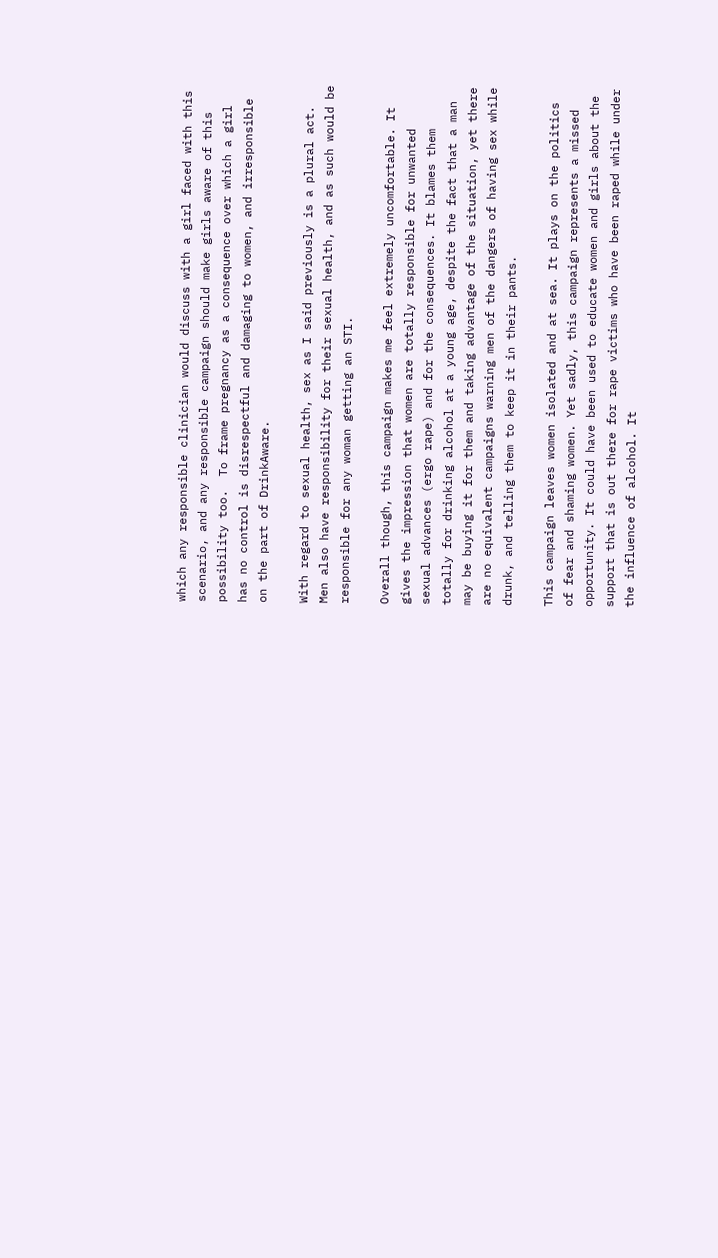which any responsible clinician would discuss with a girl faced with this scenario, and any responsible campaign should make girls aware of this possibility too.  To frame pregnancy as a consequence over which a girl has no control is disrespectful and damaging to women, and irresponsible on the part of DrinkAware.

With regard to sexual health, sex as I said previously is a plural act. Men also have responsibility for their sexual health, and as such would be responsible for any woman getting an STI.

Overall though, this campaign makes me feel extremely uncomfortable. It gives the impression that women are totally responsible for unwanted sexual advances (ergo rape) and for the consequences. It blames them totally for drinking alcohol at a young age, despite the fact that a man may be buying it for them and taking advantage of the situation, yet there are no equivalent campaigns warning men of the dangers of having sex while drunk, and telling them to keep it in their pants.

This campaign leaves women isolated and at sea. It plays on the politics of fear and shaming women. Yet sadly, this campaign represents a missed opportunity. It could have been used to educate women and girls about the support that is out there for rape victims who have been raped while under the influence of alcohol. It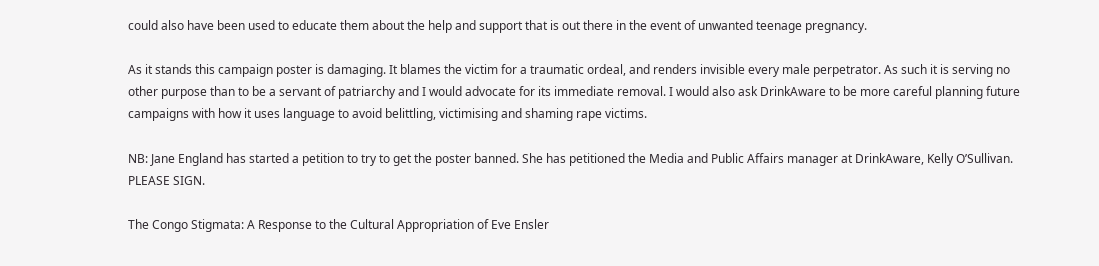could also have been used to educate them about the help and support that is out there in the event of unwanted teenage pregnancy.

As it stands this campaign poster is damaging. It blames the victim for a traumatic ordeal, and renders invisible every male perpetrator. As such it is serving no other purpose than to be a servant of patriarchy and I would advocate for its immediate removal. I would also ask DrinkAware to be more careful planning future campaigns with how it uses language to avoid belittling, victimising and shaming rape victims.

NB: Jane England has started a petition to try to get the poster banned. She has petitioned the Media and Public Affairs manager at DrinkAware, Kelly O’Sullivan. PLEASE SIGN.

The Congo Stigmata: A Response to the Cultural Appropriation of Eve Ensler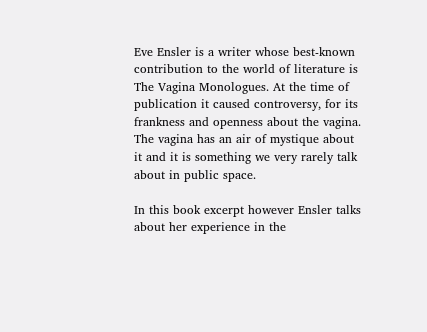Eve Ensler is a writer whose best-known contribution to the world of literature is The Vagina Monologues. At the time of publication it caused controversy, for its frankness and openness about the vagina. The vagina has an air of mystique about it and it is something we very rarely talk about in public space.

In this book excerpt however Ensler talks about her experience in the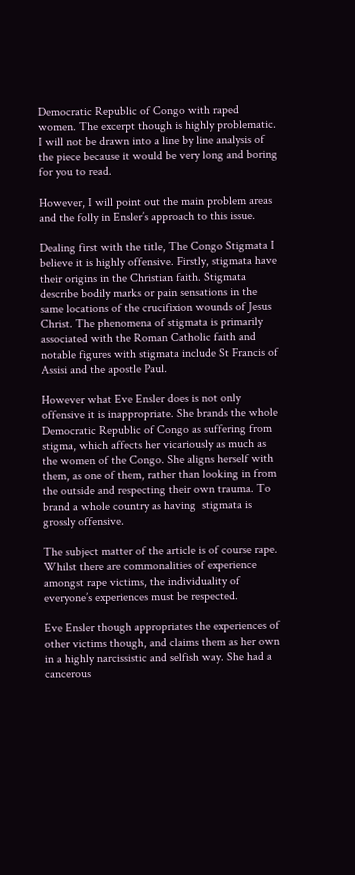Democratic Republic of Congo with raped women. The excerpt though is highly problematic. I will not be drawn into a line by line analysis of the piece because it would be very long and boring for you to read.

However, I will point out the main problem areas and the folly in Ensler’s approach to this issue.

Dealing first with the title, The Congo Stigmata I believe it is highly offensive. Firstly, stigmata have their origins in the Christian faith. Stigmata describe bodily marks or pain sensations in the same locations of the crucifixion wounds of Jesus Christ. The phenomena of stigmata is primarily associated with the Roman Catholic faith and notable figures with stigmata include St Francis of Assisi and the apostle Paul.

However what Eve Ensler does is not only offensive it is inappropriate. She brands the whole Democratic Republic of Congo as suffering from stigma, which affects her vicariously as much as the women of the Congo. She aligns herself with them, as one of them, rather than looking in from the outside and respecting their own trauma. To brand a whole country as having  stigmata is grossly offensive.

The subject matter of the article is of course rape. Whilst there are commonalities of experience amongst rape victims, the individuality of everyone’s experiences must be respected.

Eve Ensler though appropriates the experiences of other victims though, and claims them as her own in a highly narcissistic and selfish way. She had a cancerous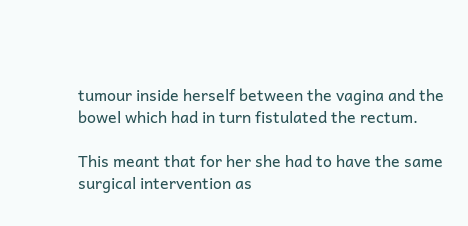tumour inside herself between the vagina and the bowel which had in turn fistulated the rectum.

This meant that for her she had to have the same surgical intervention as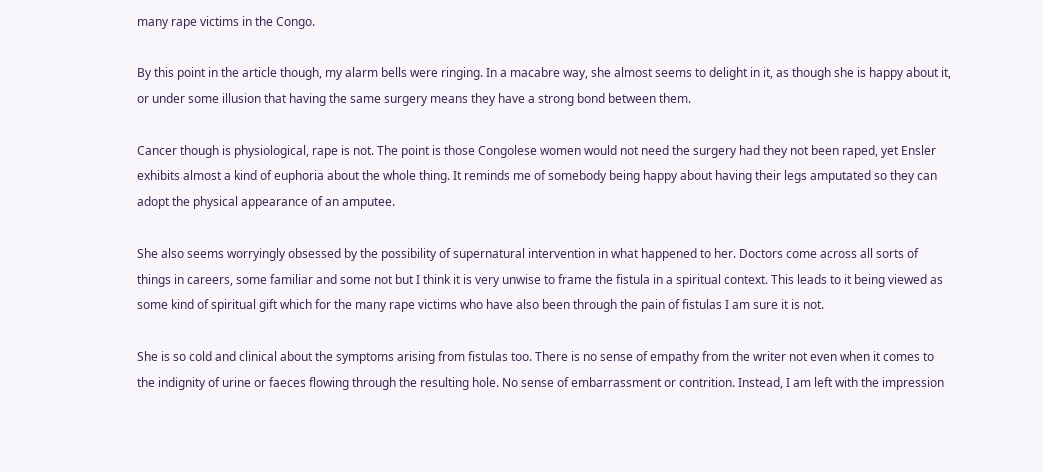many rape victims in the Congo.

By this point in the article though, my alarm bells were ringing. In a macabre way, she almost seems to delight in it, as though she is happy about it, or under some illusion that having the same surgery means they have a strong bond between them.

Cancer though is physiological, rape is not. The point is those Congolese women would not need the surgery had they not been raped, yet Ensler exhibits almost a kind of euphoria about the whole thing. It reminds me of somebody being happy about having their legs amputated so they can adopt the physical appearance of an amputee.

She also seems worryingly obsessed by the possibility of supernatural intervention in what happened to her. Doctors come across all sorts of things in careers, some familiar and some not but I think it is very unwise to frame the fistula in a spiritual context. This leads to it being viewed as some kind of spiritual gift which for the many rape victims who have also been through the pain of fistulas I am sure it is not.

She is so cold and clinical about the symptoms arising from fistulas too. There is no sense of empathy from the writer not even when it comes to the indignity of urine or faeces flowing through the resulting hole. No sense of embarrassment or contrition. Instead, I am left with the impression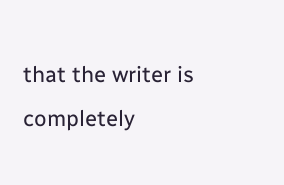that the writer is completely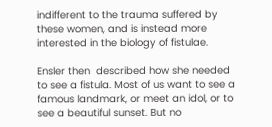indifferent to the trauma suffered by these women, and is instead more interested in the biology of fistulae.

Ensler then  described how she needed to see a fistula. Most of us want to see a famous landmark, or meet an idol, or to see a beautiful sunset. But no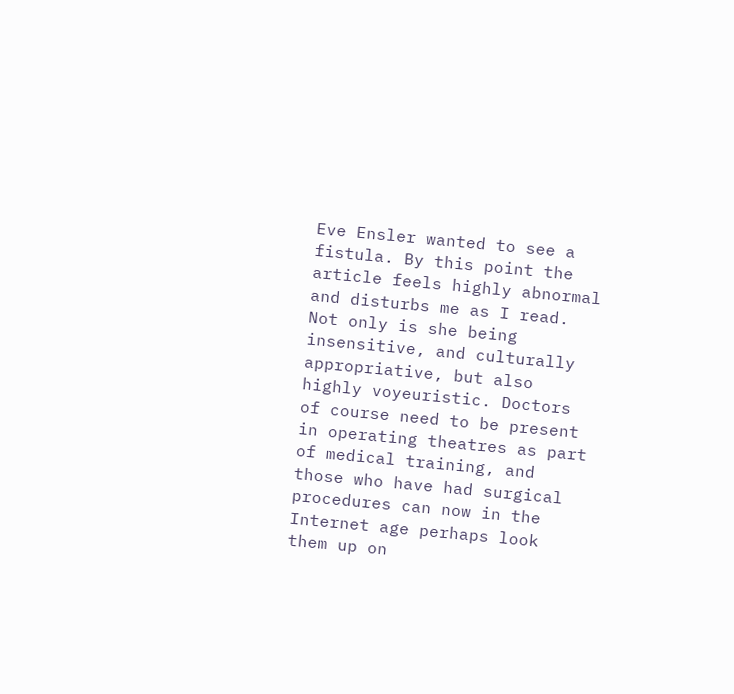Eve Ensler wanted to see a fistula. By this point the article feels highly abnormal and disturbs me as I read. Not only is she being insensitive, and culturally appropriative, but also highly voyeuristic. Doctors of course need to be present in operating theatres as part of medical training, and those who have had surgical procedures can now in the Internet age perhaps look them up on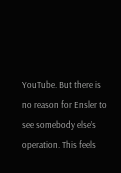YouTube. But there is no reason for Ensler to see somebody else’s operation. This feels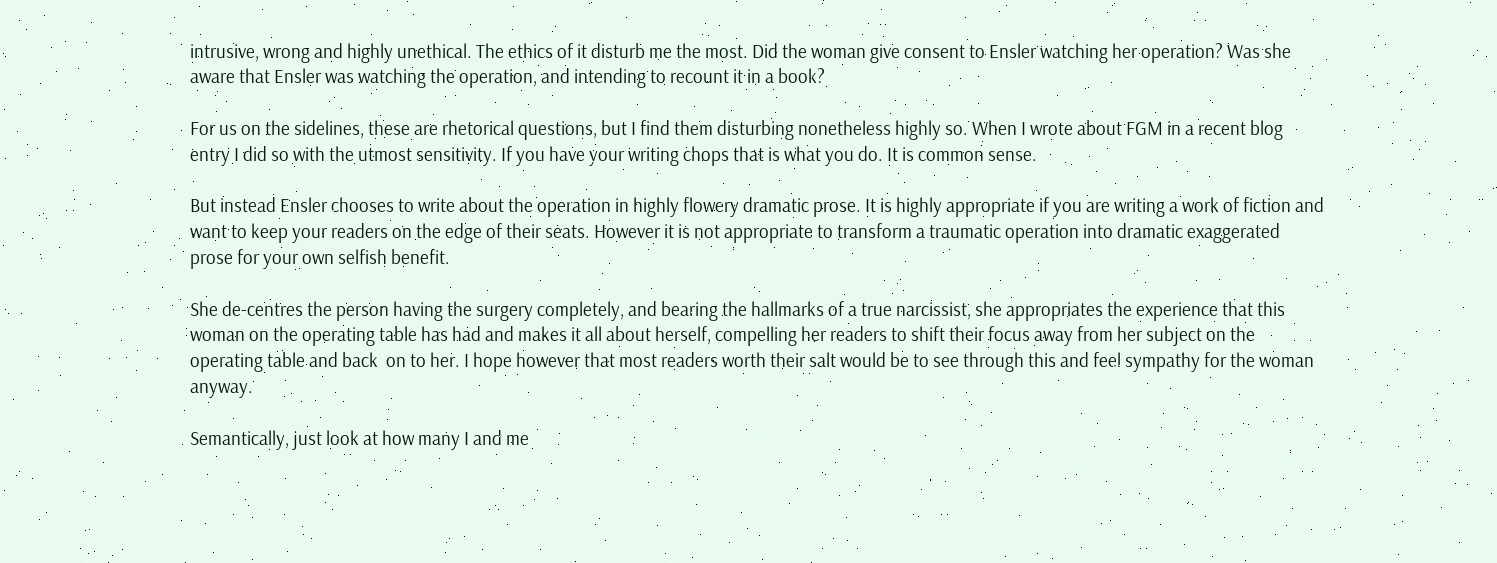intrusive, wrong and highly unethical. The ethics of it disturb me the most. Did the woman give consent to Ensler watching her operation? Was she aware that Ensler was watching the operation, and intending to recount it in a book?

For us on the sidelines, these are rhetorical questions, but I find them disturbing nonetheless highly so. When I wrote about FGM in a recent blog entry I did so with the utmost sensitivity. If you have your writing chops that is what you do. It is common sense.

But instead Ensler chooses to write about the operation in highly flowery dramatic prose. It is highly appropriate if you are writing a work of fiction and want to keep your readers on the edge of their seats. However it is not appropriate to transform a traumatic operation into dramatic exaggerated prose for your own selfish benefit.

She de-centres the person having the surgery completely, and bearing the hallmarks of a true narcissist, she appropriates the experience that this woman on the operating table has had and makes it all about herself, compelling her readers to shift their focus away from her subject on the operating table and back  on to her. I hope however that most readers worth their salt would be to see through this and feel sympathy for the woman anyway.

Semantically, just look at how many I and me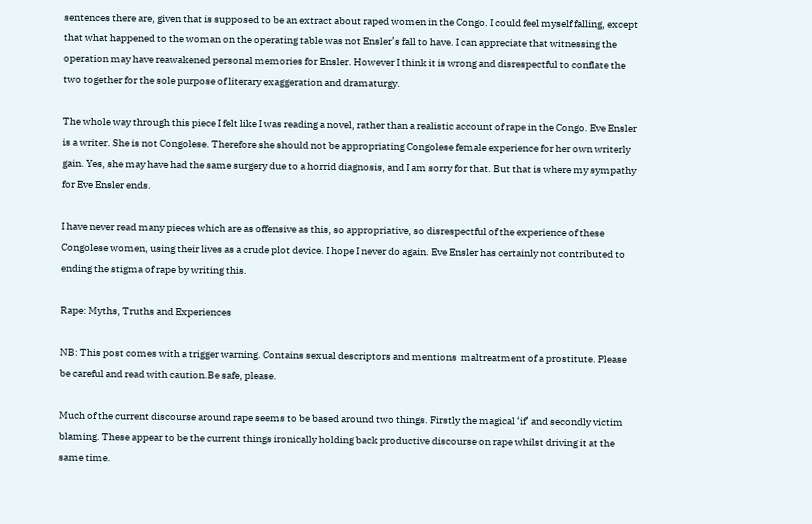sentences there are, given that is supposed to be an extract about raped women in the Congo. I could feel myself falling, except that what happened to the woman on the operating table was not Ensler’s fall to have. I can appreciate that witnessing the operation may have reawakened personal memories for Ensler. However I think it is wrong and disrespectful to conflate the two together for the sole purpose of literary exaggeration and dramaturgy.

The whole way through this piece I felt like I was reading a novel, rather than a realistic account of rape in the Congo. Eve Ensler is a writer. She is not Congolese. Therefore she should not be appropriating Congolese female experience for her own writerly gain. Yes, she may have had the same surgery due to a horrid diagnosis, and I am sorry for that. But that is where my sympathy for Eve Ensler ends.

I have never read many pieces which are as offensive as this, so appropriative, so disrespectful of the experience of these Congolese women, using their lives as a crude plot device. I hope I never do again. Eve Ensler has certainly not contributed to ending the stigma of rape by writing this.

Rape: Myths, Truths and Experiences

NB: This post comes with a trigger warning. Contains sexual descriptors and mentions  maltreatment of a prostitute. Please be careful and read with caution.Be safe, please.

Much of the current discourse around rape seems to be based around two things. Firstly the magical ‘if’ and secondly victim blaming. These appear to be the current things ironically holding back productive discourse on rape whilst driving it at the same time.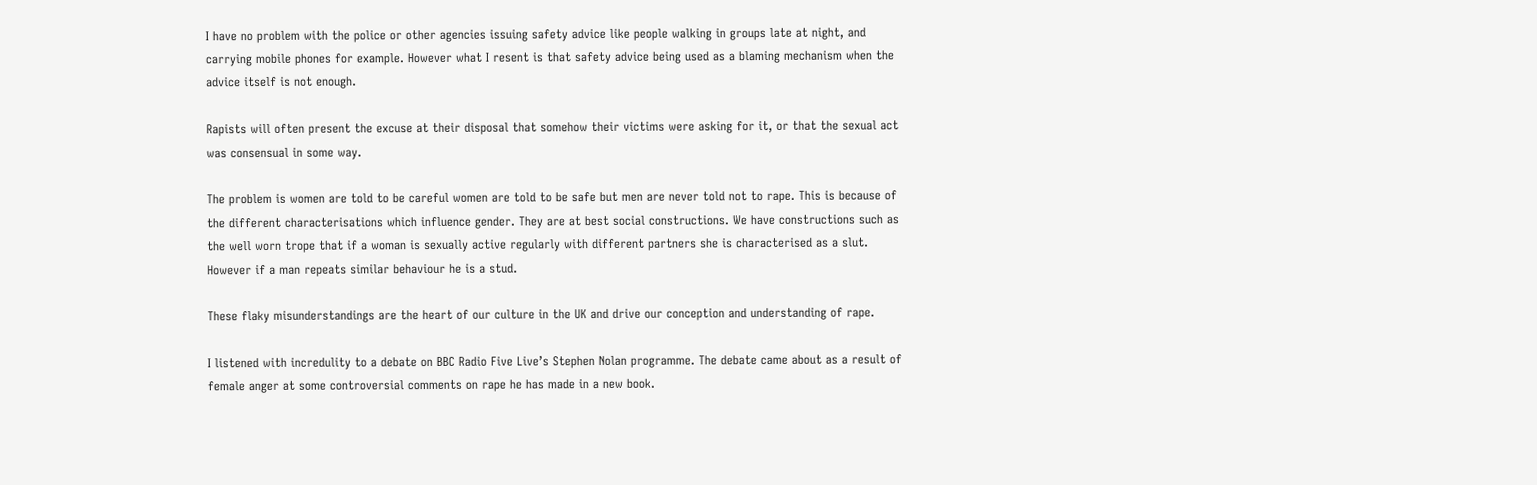I have no problem with the police or other agencies issuing safety advice like people walking in groups late at night, and carrying mobile phones for example. However what I resent is that safety advice being used as a blaming mechanism when the advice itself is not enough.

Rapists will often present the excuse at their disposal that somehow their victims were asking for it, or that the sexual act was consensual in some way.

The problem is women are told to be careful women are told to be safe but men are never told not to rape. This is because of the different characterisations which influence gender. They are at best social constructions. We have constructions such as the well worn trope that if a woman is sexually active regularly with different partners she is characterised as a slut. However if a man repeats similar behaviour he is a stud.

These flaky misunderstandings are the heart of our culture in the UK and drive our conception and understanding of rape.

I listened with incredulity to a debate on BBC Radio Five Live’s Stephen Nolan programme. The debate came about as a result of female anger at some controversial comments on rape he has made in a new book.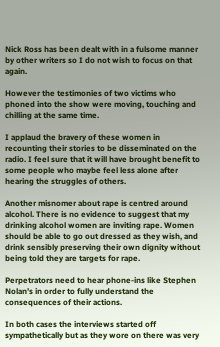Nick Ross has been dealt with in a fulsome manner by other writers so I do not wish to focus on that again.

However the testimonies of two victims who phoned into the show were moving, touching and chilling at the same time.

I applaud the bravery of these women in recounting their stories to be disseminated on the radio. I feel sure that it will have brought benefit to some people who maybe feel less alone after hearing the struggles of others.

Another misnomer about rape is centred around alcohol. There is no evidence to suggest that my drinking alcohol women are inviting rape. Women should be able to go out dressed as they wish, and drink sensibly preserving their own dignity without being told they are targets for rape.

Perpetrators need to hear phone-ins like Stephen Nolan’s in order to fully understand the consequences of their actions.

In both cases the interviews started off sympathetically but as they wore on there was very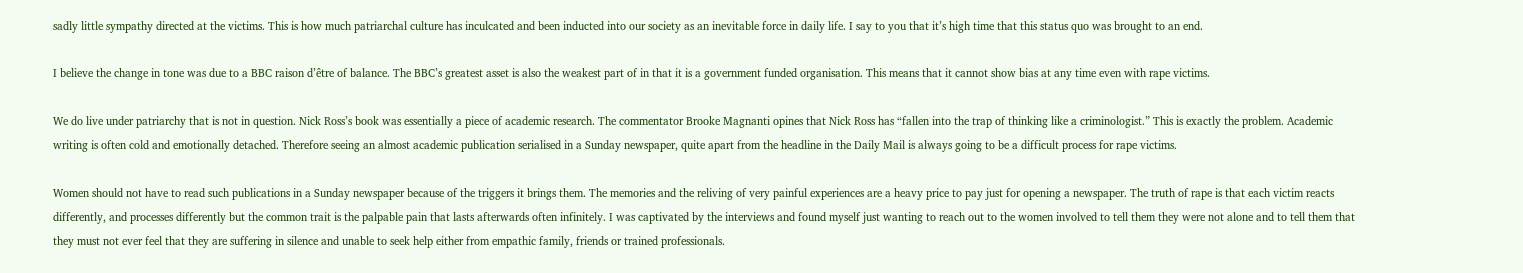sadly little sympathy directed at the victims. This is how much patriarchal culture has inculcated and been inducted into our society as an inevitable force in daily life. I say to you that it’s high time that this status quo was brought to an end.

I believe the change in tone was due to a BBC raison d’être of balance. The BBC’s greatest asset is also the weakest part of in that it is a government funded organisation. This means that it cannot show bias at any time even with rape victims.

We do live under patriarchy that is not in question. Nick Ross’s book was essentially a piece of academic research. The commentator Brooke Magnanti opines that Nick Ross has “fallen into the trap of thinking like a criminologist.” This is exactly the problem. Academic writing is often cold and emotionally detached. Therefore seeing an almost academic publication serialised in a Sunday newspaper, quite apart from the headline in the Daily Mail is always going to be a difficult process for rape victims.

Women should not have to read such publications in a Sunday newspaper because of the triggers it brings them. The memories and the reliving of very painful experiences are a heavy price to pay just for opening a newspaper. The truth of rape is that each victim reacts differently, and processes differently but the common trait is the palpable pain that lasts afterwards often infinitely. I was captivated by the interviews and found myself just wanting to reach out to the women involved to tell them they were not alone and to tell them that they must not ever feel that they are suffering in silence and unable to seek help either from empathic family, friends or trained professionals.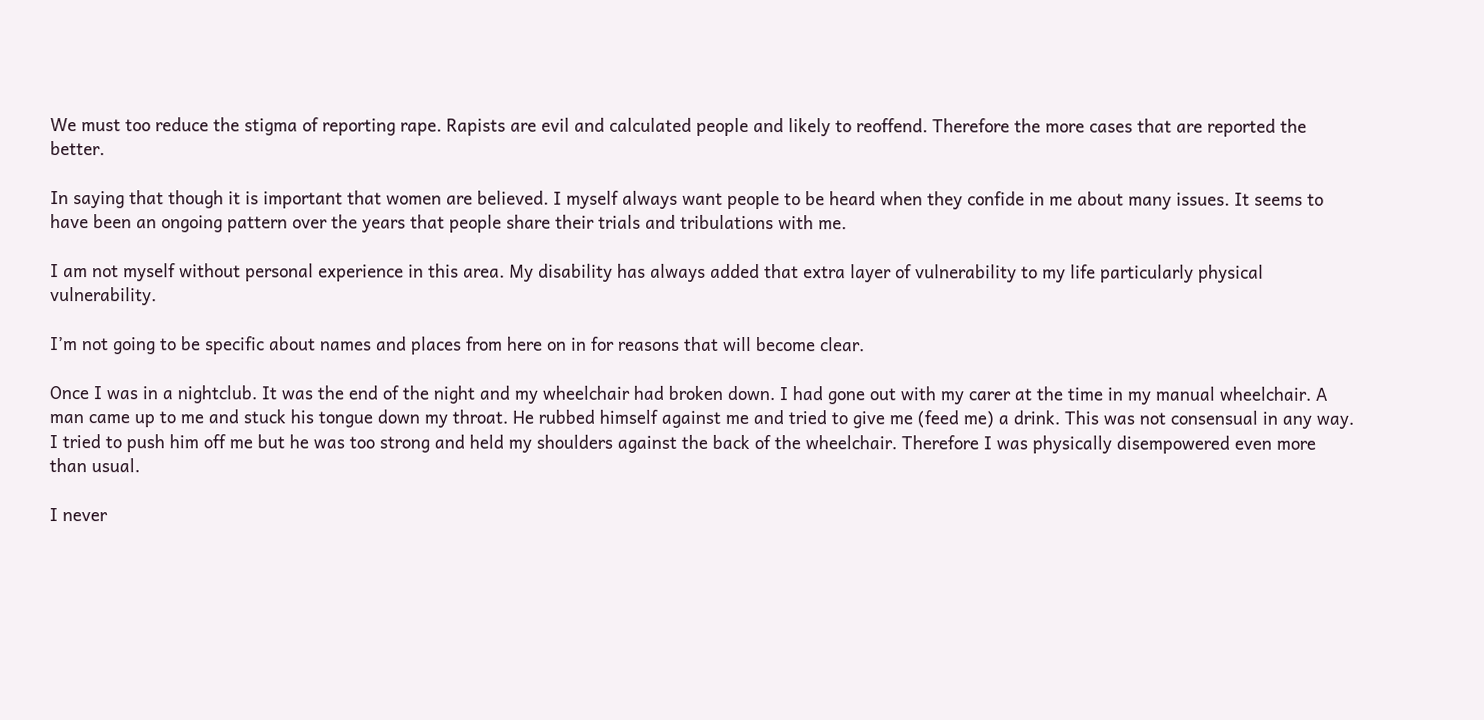We must too reduce the stigma of reporting rape. Rapists are evil and calculated people and likely to reoffend. Therefore the more cases that are reported the better.

In saying that though it is important that women are believed. I myself always want people to be heard when they confide in me about many issues. It seems to have been an ongoing pattern over the years that people share their trials and tribulations with me.

I am not myself without personal experience in this area. My disability has always added that extra layer of vulnerability to my life particularly physical vulnerability.

I’m not going to be specific about names and places from here on in for reasons that will become clear.

Once I was in a nightclub. It was the end of the night and my wheelchair had broken down. I had gone out with my carer at the time in my manual wheelchair. A man came up to me and stuck his tongue down my throat. He rubbed himself against me and tried to give me (feed me) a drink. This was not consensual in any way. I tried to push him off me but he was too strong and held my shoulders against the back of the wheelchair. Therefore I was physically disempowered even more than usual.

I never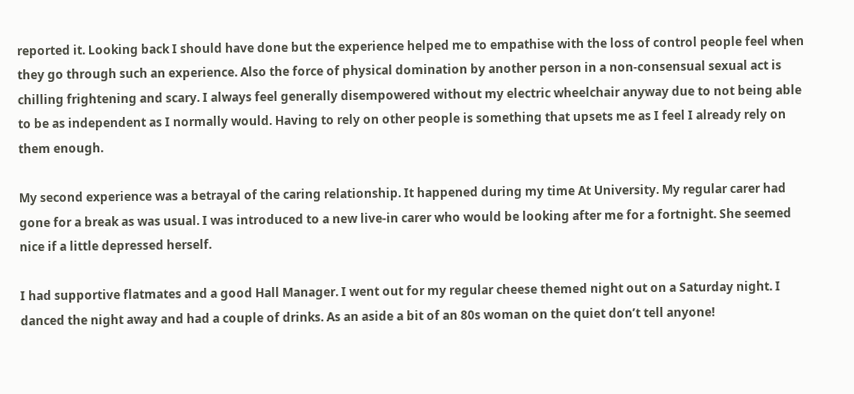reported it. Looking back I should have done but the experience helped me to empathise with the loss of control people feel when they go through such an experience. Also the force of physical domination by another person in a non-consensual sexual act is chilling frightening and scary. I always feel generally disempowered without my electric wheelchair anyway due to not being able to be as independent as I normally would. Having to rely on other people is something that upsets me as I feel I already rely on them enough.

My second experience was a betrayal of the caring relationship. It happened during my time At University. My regular carer had gone for a break as was usual. I was introduced to a new live-in carer who would be looking after me for a fortnight. She seemed nice if a little depressed herself.

I had supportive flatmates and a good Hall Manager. I went out for my regular cheese themed night out on a Saturday night. I danced the night away and had a couple of drinks. As an aside a bit of an 80s woman on the quiet don’t tell anyone!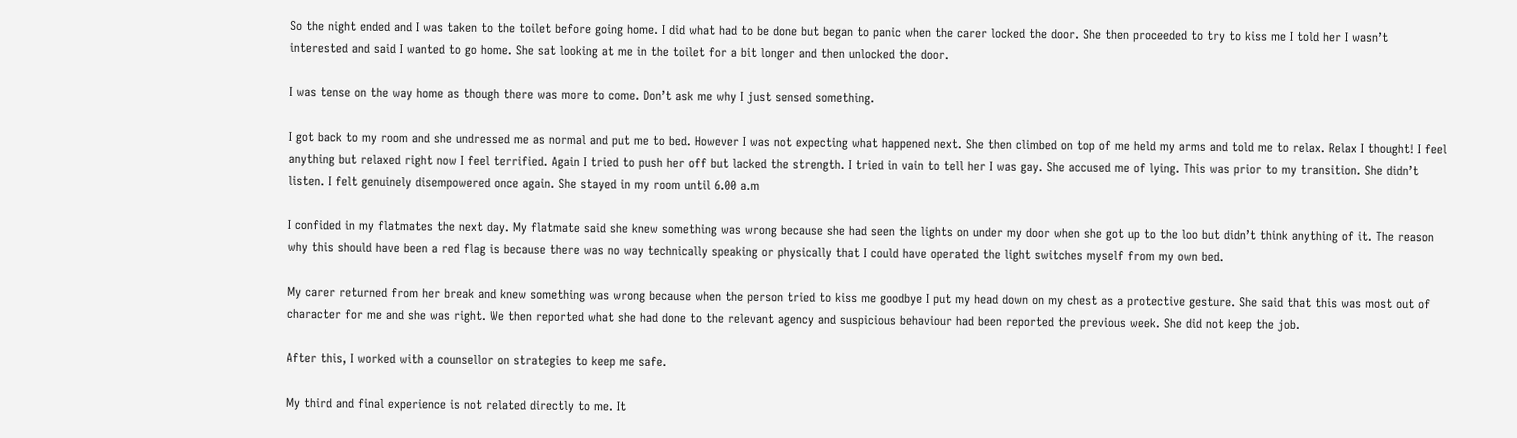So the night ended and I was taken to the toilet before going home. I did what had to be done but began to panic when the carer locked the door. She then proceeded to try to kiss me I told her I wasn’t interested and said I wanted to go home. She sat looking at me in the toilet for a bit longer and then unlocked the door.

I was tense on the way home as though there was more to come. Don’t ask me why I just sensed something.

I got back to my room and she undressed me as normal and put me to bed. However I was not expecting what happened next. She then climbed on top of me held my arms and told me to relax. Relax I thought! I feel anything but relaxed right now I feel terrified. Again I tried to push her off but lacked the strength. I tried in vain to tell her I was gay. She accused me of lying. This was prior to my transition. She didn’t listen. I felt genuinely disempowered once again. She stayed in my room until 6.00 a.m

I confided in my flatmates the next day. My flatmate said she knew something was wrong because she had seen the lights on under my door when she got up to the loo but didn’t think anything of it. The reason why this should have been a red flag is because there was no way technically speaking or physically that I could have operated the light switches myself from my own bed.

My carer returned from her break and knew something was wrong because when the person tried to kiss me goodbye I put my head down on my chest as a protective gesture. She said that this was most out of character for me and she was right. We then reported what she had done to the relevant agency and suspicious behaviour had been reported the previous week. She did not keep the job.

After this, I worked with a counsellor on strategies to keep me safe.

My third and final experience is not related directly to me. It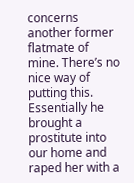concerns another former flatmate of mine. There’s no nice way of putting this. Essentially he brought a prostitute into our home and raped her with a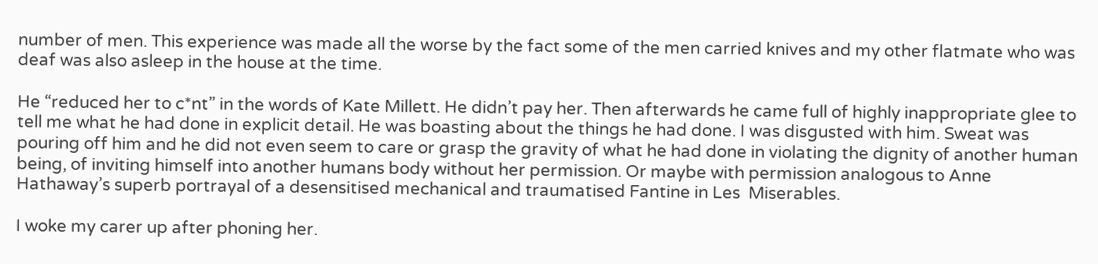number of men. This experience was made all the worse by the fact some of the men carried knives and my other flatmate who was deaf was also asleep in the house at the time.

He “reduced her to c*nt” in the words of Kate Millett. He didn’t pay her. Then afterwards he came full of highly inappropriate glee to tell me what he had done in explicit detail. He was boasting about the things he had done. I was disgusted with him. Sweat was pouring off him and he did not even seem to care or grasp the gravity of what he had done in violating the dignity of another human being, of inviting himself into another humans body without her permission. Or maybe with permission analogous to Anne Hathaway’s superb portrayal of a desensitised mechanical and traumatised Fantine in Les  Miserables.

I woke my carer up after phoning her.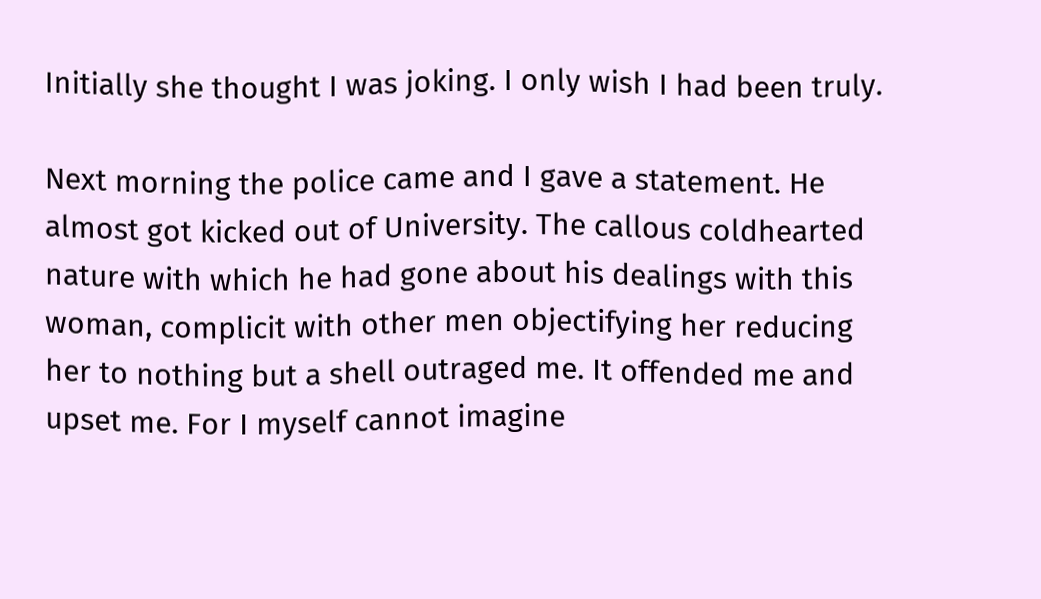Initially she thought I was joking. I only wish I had been truly.

Next morning the police came and I gave a statement. He almost got kicked out of University. The callous coldhearted nature with which he had gone about his dealings with this woman, complicit with other men objectifying her reducing her to nothing but a shell outraged me. It offended me and upset me. For I myself cannot imagine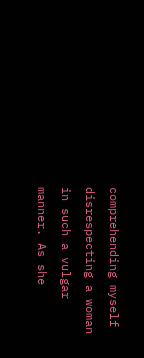comprehending myself disrespecting a woman in such a vulgar manner. As she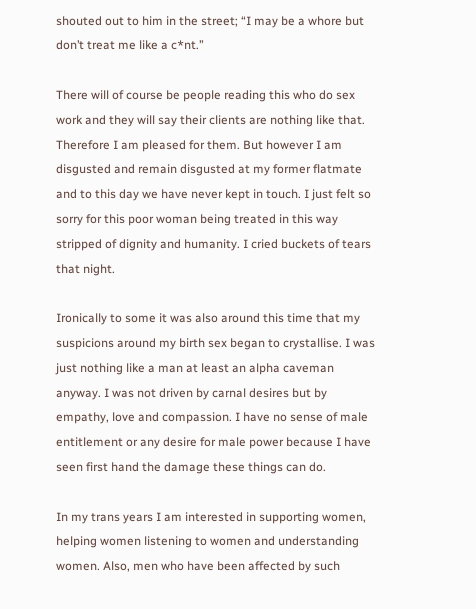shouted out to him in the street; “I may be a whore but don’t treat me like a c*nt.”

There will of course be people reading this who do sex work and they will say their clients are nothing like that. Therefore I am pleased for them. But however I am disgusted and remain disgusted at my former flatmate and to this day we have never kept in touch. I just felt so sorry for this poor woman being treated in this way stripped of dignity and humanity. I cried buckets of tears that night.

Ironically to some it was also around this time that my suspicions around my birth sex began to crystallise. I was just nothing like a man at least an alpha caveman anyway. I was not driven by carnal desires but by empathy, love and compassion. I have no sense of male entitlement or any desire for male power because I have seen first hand the damage these things can do.

In my trans years I am interested in supporting women, helping women listening to women and understanding women. Also, men who have been affected by such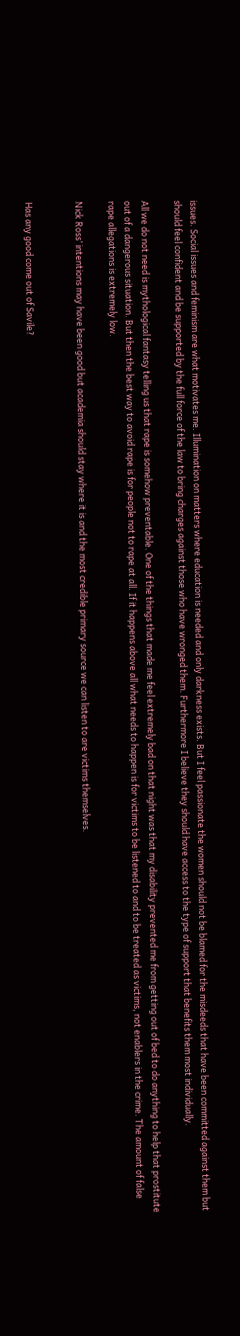issues. Social issues and feminism are what motivates me. Illumination on matters where education is needed and only darkness exists. But I feel passionate the women should not be blamed for the misdeeds that have been committed against them but should feel confident and be supported by the full force of the law to bring charges against those who have wronged them. Furthermore I believe they should have access to the type of support that benefits them most individually.

All we do not need is mythological fantasy telling us that rape is somehow preventable. One of the things that made me feel extremely bad on that night was that my disability prevented me from getting out of bed to do anything to help that prostitute out of a dangerous situation. But then the best way to avoid rape is for people not to rape at all. If it happens above all what needs to happen is for victims to be listened to and to be treated as victims, not enablers in the crime. The amount of false rape allegations is extremely low.

Nick Ross’ intentions may have been good but academia should stay where it is and the most credible primary source we can listen to are victims themselves.


Has any good come out of Savile?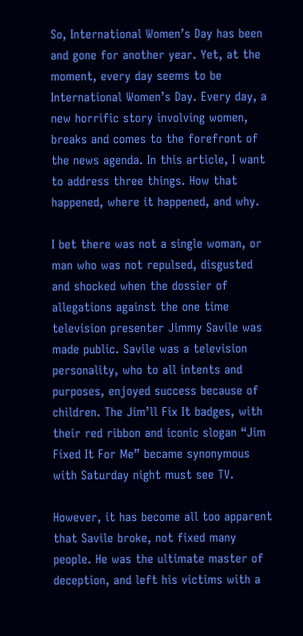So, International Women’s Day has been and gone for another year. Yet, at the moment, every day seems to be International Women’s Day. Every day, a new horrific story involving women, breaks and comes to the forefront of the news agenda. In this article, I want to address three things. How that happened, where it happened, and why.

I bet there was not a single woman, or man who was not repulsed, disgusted and shocked when the dossier of allegations against the one time television presenter Jimmy Savile was made public. Savile was a television personality, who to all intents and purposes, enjoyed success because of children. The Jim’ll Fix It badges, with their red ribbon and iconic slogan “Jim Fixed It For Me” became synonymous with Saturday night must see TV.

However, it has become all too apparent that Savile broke, not fixed many people. He was the ultimate master of deception, and left his victims with a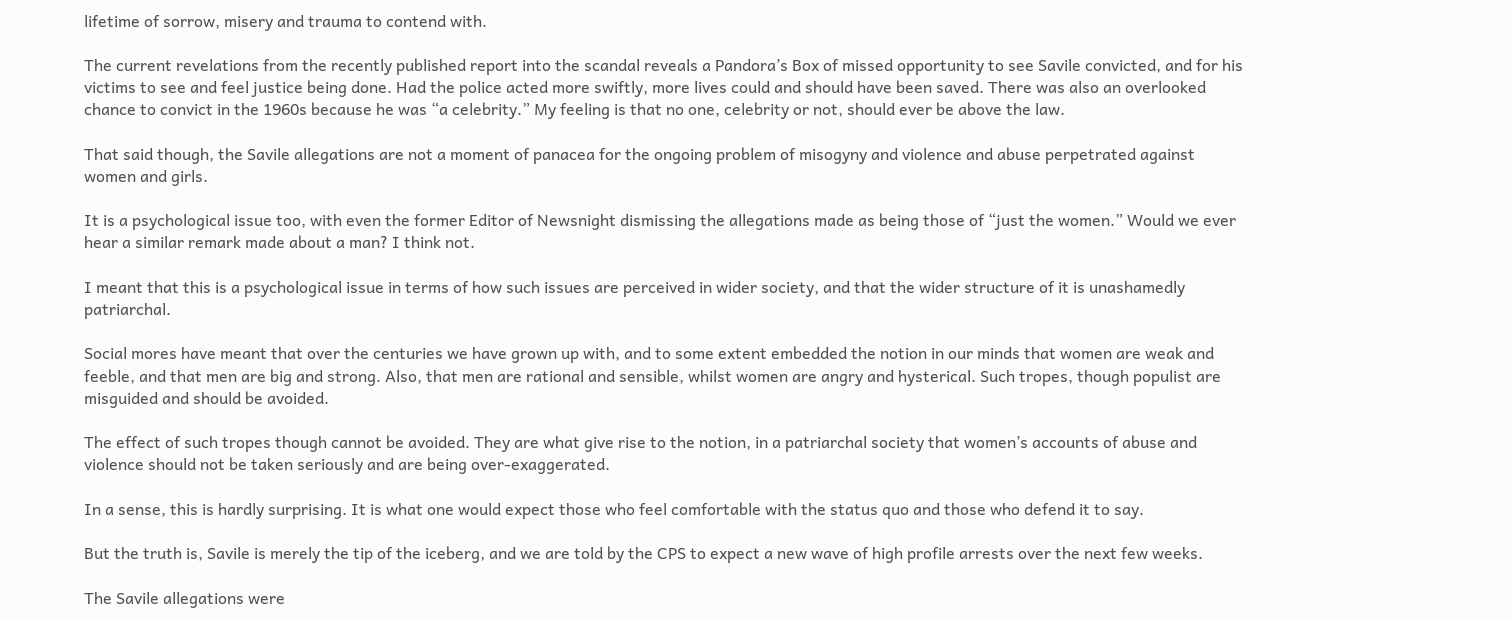lifetime of sorrow, misery and trauma to contend with.

The current revelations from the recently published report into the scandal reveals a Pandora’s Box of missed opportunity to see Savile convicted, and for his victims to see and feel justice being done. Had the police acted more swiftly, more lives could and should have been saved. There was also an overlooked chance to convict in the 1960s because he was “a celebrity.” My feeling is that no one, celebrity or not, should ever be above the law.

That said though, the Savile allegations are not a moment of panacea for the ongoing problem of misogyny and violence and abuse perpetrated against women and girls.

It is a psychological issue too, with even the former Editor of Newsnight dismissing the allegations made as being those of “just the women.” Would we ever hear a similar remark made about a man? I think not.

I meant that this is a psychological issue in terms of how such issues are perceived in wider society, and that the wider structure of it is unashamedly patriarchal.

Social mores have meant that over the centuries we have grown up with, and to some extent embedded the notion in our minds that women are weak and feeble, and that men are big and strong. Also, that men are rational and sensible, whilst women are angry and hysterical. Such tropes, though populist are misguided and should be avoided.

The effect of such tropes though cannot be avoided. They are what give rise to the notion, in a patriarchal society that women’s accounts of abuse and violence should not be taken seriously and are being over-exaggerated.

In a sense, this is hardly surprising. It is what one would expect those who feel comfortable with the status quo and those who defend it to say.

But the truth is, Savile is merely the tip of the iceberg, and we are told by the CPS to expect a new wave of high profile arrests over the next few weeks.

The Savile allegations were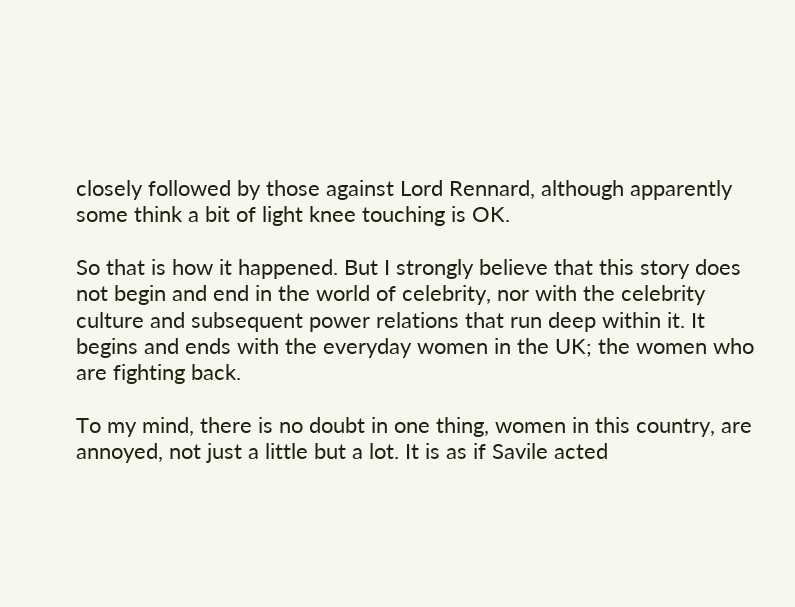closely followed by those against Lord Rennard, although apparently some think a bit of light knee touching is OK.

So that is how it happened. But I strongly believe that this story does not begin and end in the world of celebrity, nor with the celebrity culture and subsequent power relations that run deep within it. It begins and ends with the everyday women in the UK; the women who are fighting back.

To my mind, there is no doubt in one thing, women in this country, are annoyed, not just a little but a lot. It is as if Savile acted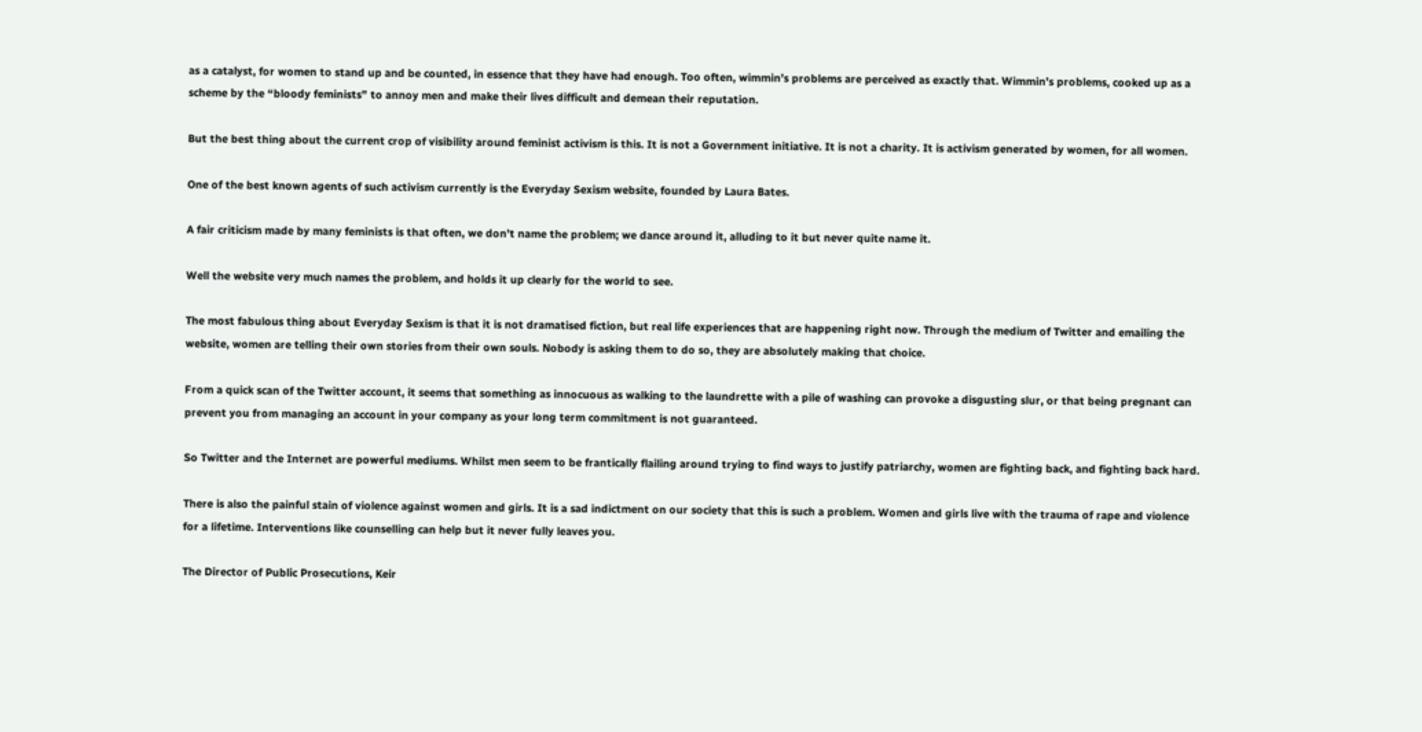as a catalyst, for women to stand up and be counted, in essence that they have had enough. Too often, wimmin’s problems are perceived as exactly that. Wimmin’s problems, cooked up as a scheme by the “bloody feminists” to annoy men and make their lives difficult and demean their reputation.

But the best thing about the current crop of visibility around feminist activism is this. It is not a Government initiative. It is not a charity. It is activism generated by women, for all women.

One of the best known agents of such activism currently is the Everyday Sexism website, founded by Laura Bates.

A fair criticism made by many feminists is that often, we don’t name the problem; we dance around it, alluding to it but never quite name it.

Well the website very much names the problem, and holds it up clearly for the world to see.

The most fabulous thing about Everyday Sexism is that it is not dramatised fiction, but real life experiences that are happening right now. Through the medium of Twitter and emailing the website, women are telling their own stories from their own souls. Nobody is asking them to do so, they are absolutely making that choice.

From a quick scan of the Twitter account, it seems that something as innocuous as walking to the laundrette with a pile of washing can provoke a disgusting slur, or that being pregnant can prevent you from managing an account in your company as your long term commitment is not guaranteed.

So Twitter and the Internet are powerful mediums. Whilst men seem to be frantically flailing around trying to find ways to justify patriarchy, women are fighting back, and fighting back hard.

There is also the painful stain of violence against women and girls. It is a sad indictment on our society that this is such a problem. Women and girls live with the trauma of rape and violence for a lifetime. Interventions like counselling can help but it never fully leaves you.

The Director of Public Prosecutions, Keir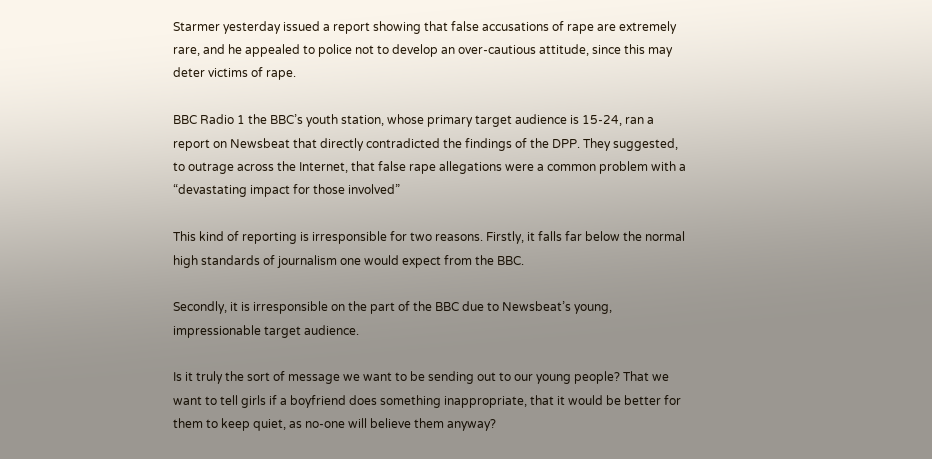Starmer yesterday issued a report showing that false accusations of rape are extremely rare, and he appealed to police not to develop an over-cautious attitude, since this may deter victims of rape.

BBC Radio 1 the BBC’s youth station, whose primary target audience is 15-24, ran a report on Newsbeat that directly contradicted the findings of the DPP. They suggested, to outrage across the Internet, that false rape allegations were a common problem with a “devastating impact for those involved”

This kind of reporting is irresponsible for two reasons. Firstly, it falls far below the normal high standards of journalism one would expect from the BBC.

Secondly, it is irresponsible on the part of the BBC due to Newsbeat’s young, impressionable target audience.

Is it truly the sort of message we want to be sending out to our young people? That we want to tell girls if a boyfriend does something inappropriate, that it would be better for them to keep quiet, as no-one will believe them anyway?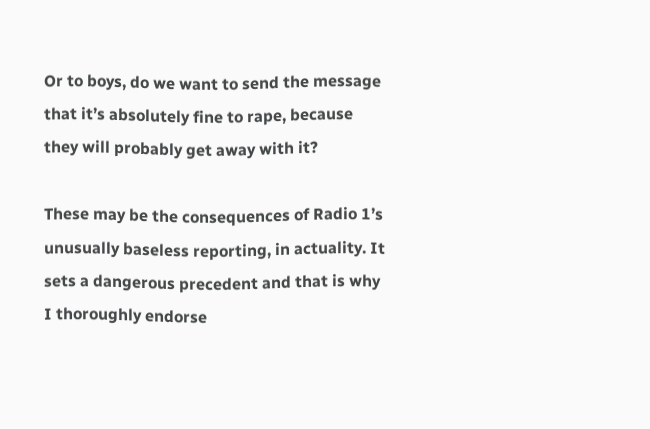Or to boys, do we want to send the message that it’s absolutely fine to rape, because they will probably get away with it?

These may be the consequences of Radio 1’s unusually baseless reporting, in actuality. It sets a dangerous precedent and that is why I thoroughly endorse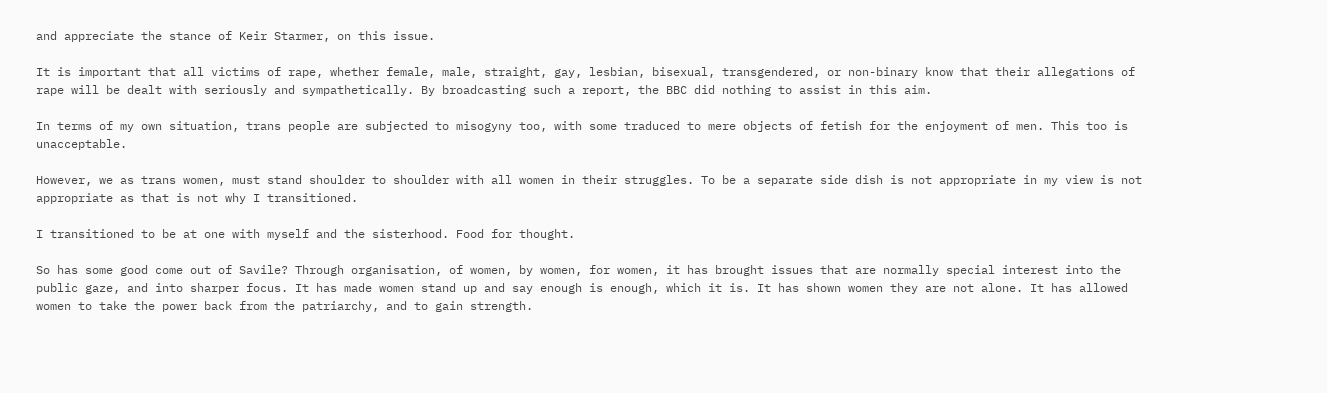and appreciate the stance of Keir Starmer, on this issue.

It is important that all victims of rape, whether female, male, straight, gay, lesbian, bisexual, transgendered, or non-binary know that their allegations of rape will be dealt with seriously and sympathetically. By broadcasting such a report, the BBC did nothing to assist in this aim.

In terms of my own situation, trans people are subjected to misogyny too, with some traduced to mere objects of fetish for the enjoyment of men. This too is unacceptable.

However, we as trans women, must stand shoulder to shoulder with all women in their struggles. To be a separate side dish is not appropriate in my view is not appropriate as that is not why I transitioned.

I transitioned to be at one with myself and the sisterhood. Food for thought.

So has some good come out of Savile? Through organisation, of women, by women, for women, it has brought issues that are normally special interest into the public gaze, and into sharper focus. It has made women stand up and say enough is enough, which it is. It has shown women they are not alone. It has allowed women to take the power back from the patriarchy, and to gain strength.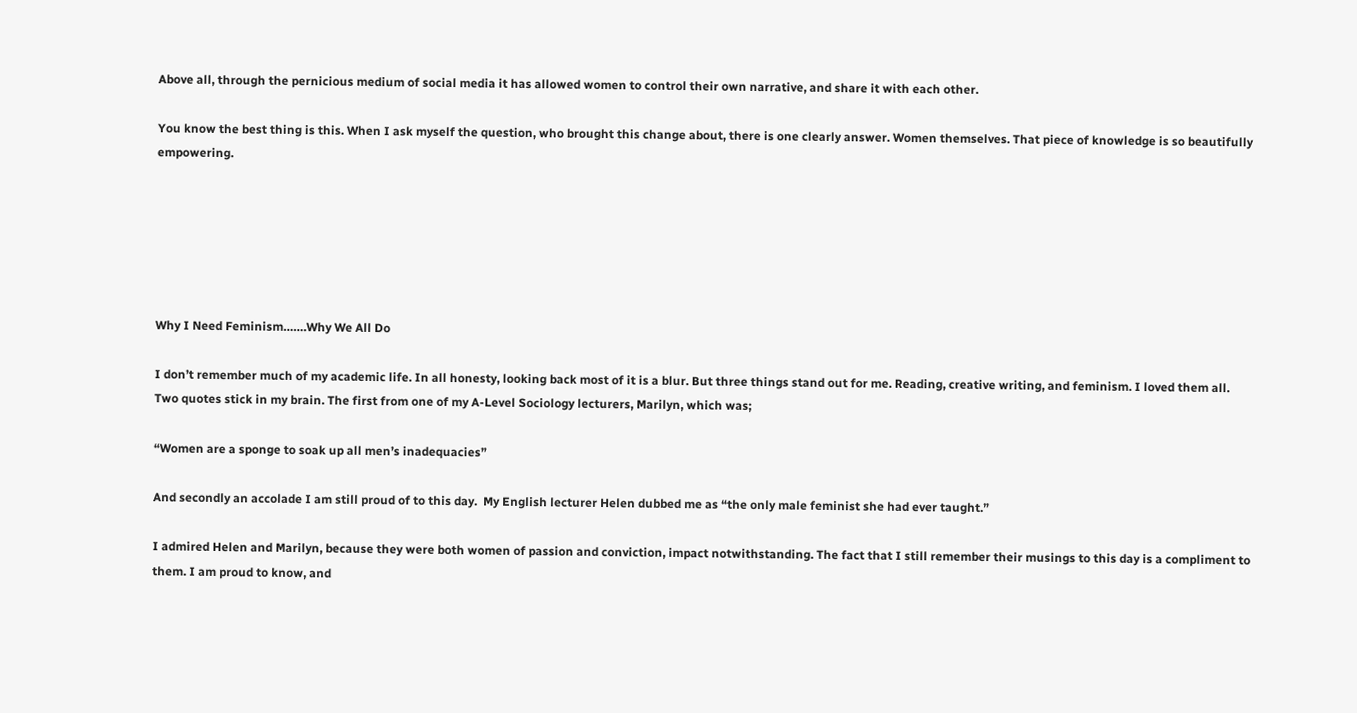Above all, through the pernicious medium of social media it has allowed women to control their own narrative, and share it with each other.

You know the best thing is this. When I ask myself the question, who brought this change about, there is one clearly answer. Women themselves. That piece of knowledge is so beautifully empowering.






Why I Need Feminism…….Why We All Do

I don’t remember much of my academic life. In all honesty, looking back most of it is a blur. But three things stand out for me. Reading, creative writing, and feminism. I loved them all. Two quotes stick in my brain. The first from one of my A-Level Sociology lecturers, Marilyn, which was;

“Women are a sponge to soak up all men’s inadequacies”

And secondly an accolade I am still proud of to this day.  My English lecturer Helen dubbed me as “the only male feminist she had ever taught.”

I admired Helen and Marilyn, because they were both women of passion and conviction, impact notwithstanding. The fact that I still remember their musings to this day is a compliment to them. I am proud to know, and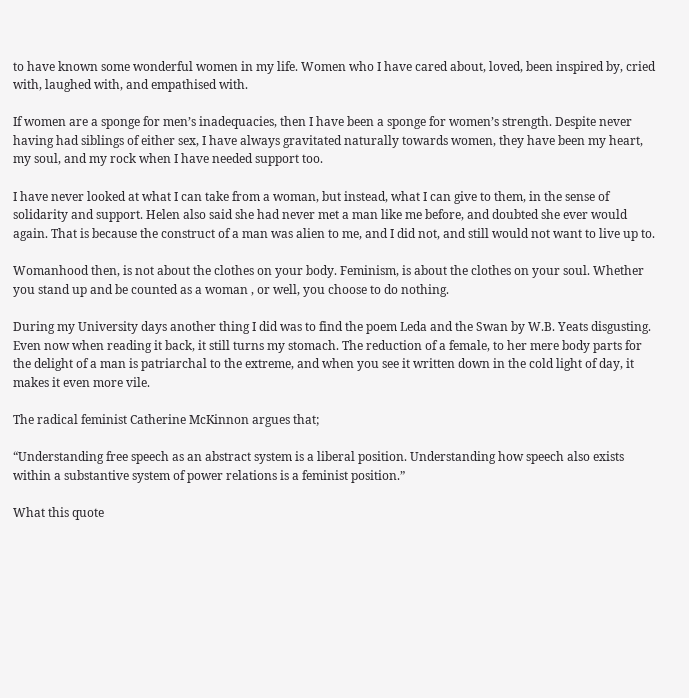to have known some wonderful women in my life. Women who I have cared about, loved, been inspired by, cried with, laughed with, and empathised with.

If women are a sponge for men’s inadequacies, then I have been a sponge for women’s strength. Despite never having had siblings of either sex, I have always gravitated naturally towards women, they have been my heart, my soul, and my rock when I have needed support too.

I have never looked at what I can take from a woman, but instead, what I can give to them, in the sense of  solidarity and support. Helen also said she had never met a man like me before, and doubted she ever would again. That is because the construct of a man was alien to me, and I did not, and still would not want to live up to.

Womanhood then, is not about the clothes on your body. Feminism, is about the clothes on your soul. Whether you stand up and be counted as a woman , or well, you choose to do nothing.

During my University days another thing I did was to find the poem Leda and the Swan by W.B. Yeats disgusting. Even now when reading it back, it still turns my stomach. The reduction of a female, to her mere body parts for the delight of a man is patriarchal to the extreme, and when you see it written down in the cold light of day, it makes it even more vile.

The radical feminist Catherine McKinnon argues that;

“Understanding free speech as an abstract system is a liberal position. Understanding how speech also exists within a substantive system of power relations is a feminist position.”

What this quote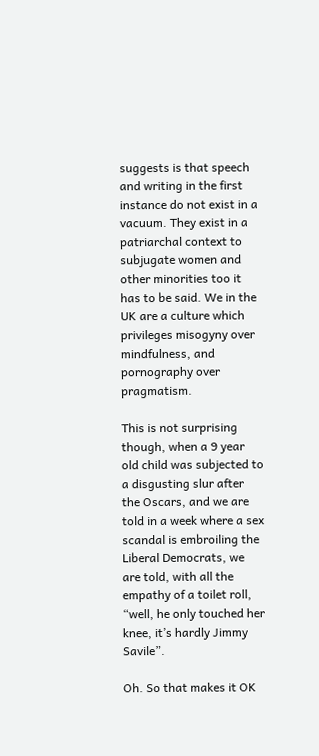suggests is that speech and writing in the first instance do not exist in a vacuum. They exist in a patriarchal context to subjugate women and other minorities too it has to be said. We in the UK are a culture which privileges misogyny over mindfulness, and pornography over pragmatism.

This is not surprising though, when a 9 year old child was subjected to a disgusting slur after the Oscars, and we are told in a week where a sex scandal is embroiling the Liberal Democrats, we are told, with all the empathy of a toilet roll, “well, he only touched her knee, it’s hardly Jimmy Savile”.

Oh. So that makes it OK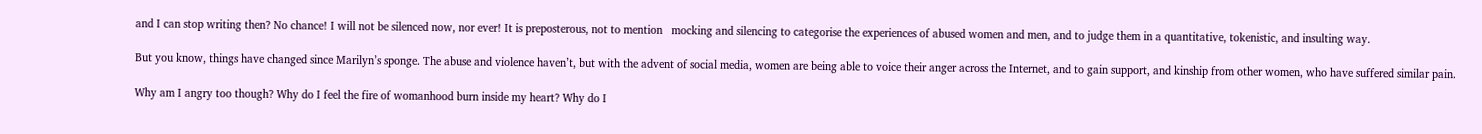and I can stop writing then? No chance! I will not be silenced now, nor ever! It is preposterous, not to mention   mocking and silencing to categorise the experiences of abused women and men, and to judge them in a quantitative, tokenistic, and insulting way.

But you know, things have changed since Marilyn’s sponge. The abuse and violence haven’t, but with the advent of social media, women are being able to voice their anger across the Internet, and to gain support, and kinship from other women, who have suffered similar pain.

Why am I angry too though? Why do I feel the fire of womanhood burn inside my heart? Why do I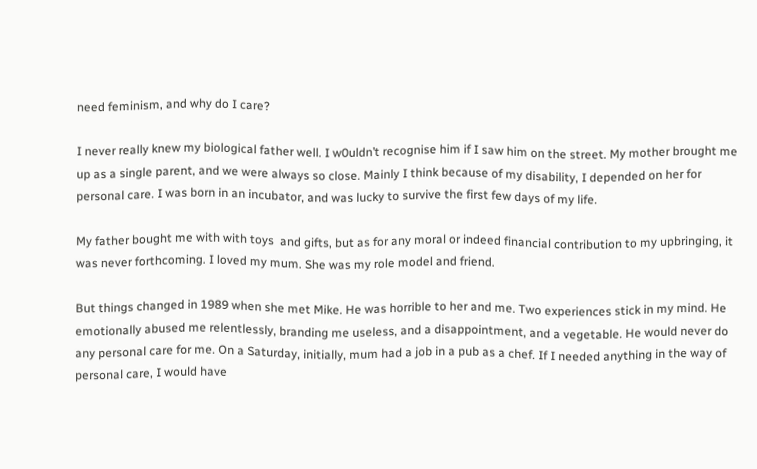need feminism, and why do I care?

I never really knew my biological father well. I w0uldn’t recognise him if I saw him on the street. My mother brought me up as a single parent, and we were always so close. Mainly I think because of my disability, I depended on her for personal care. I was born in an incubator, and was lucky to survive the first few days of my life.

My father bought me with with toys  and gifts, but as for any moral or indeed financial contribution to my upbringing, it was never forthcoming. I loved my mum. She was my role model and friend.

But things changed in 1989 when she met Mike. He was horrible to her and me. Two experiences stick in my mind. He emotionally abused me relentlessly, branding me useless, and a disappointment, and a vegetable. He would never do any personal care for me. On a Saturday, initially, mum had a job in a pub as a chef. If I needed anything in the way of personal care, I would have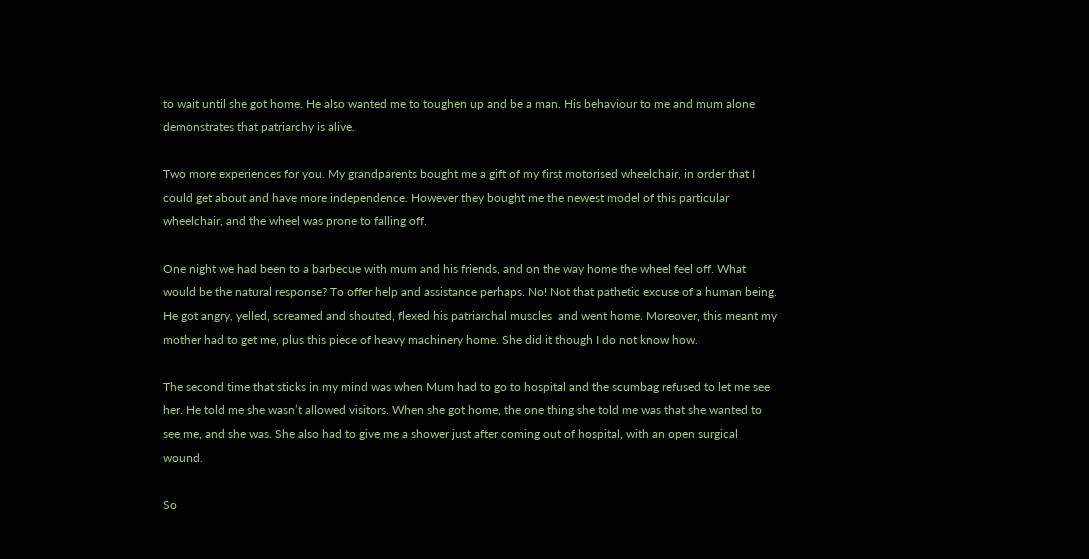to wait until she got home. He also wanted me to toughen up and be a man. His behaviour to me and mum alone demonstrates that patriarchy is alive.

Two more experiences for you. My grandparents bought me a gift of my first motorised wheelchair, in order that I could get about and have more independence. However they bought me the newest model of this particular wheelchair, and the wheel was prone to falling off.

One night we had been to a barbecue with mum and his friends, and on the way home the wheel feel off. What would be the natural response? To offer help and assistance perhaps. No! Not that pathetic excuse of a human being. He got angry, yelled, screamed and shouted, flexed his patriarchal muscles  and went home. Moreover, this meant my mother had to get me, plus this piece of heavy machinery home. She did it though I do not know how.

The second time that sticks in my mind was when Mum had to go to hospital and the scumbag refused to let me see her. He told me she wasn’t allowed visitors. When she got home, the one thing she told me was that she wanted to see me, and she was. She also had to give me a shower just after coming out of hospital, with an open surgical wound.

So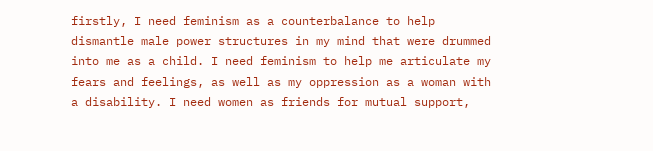firstly, I need feminism as a counterbalance to help dismantle male power structures in my mind that were drummed into me as a child. I need feminism to help me articulate my fears and feelings, as well as my oppression as a woman with a disability. I need women as friends for mutual support,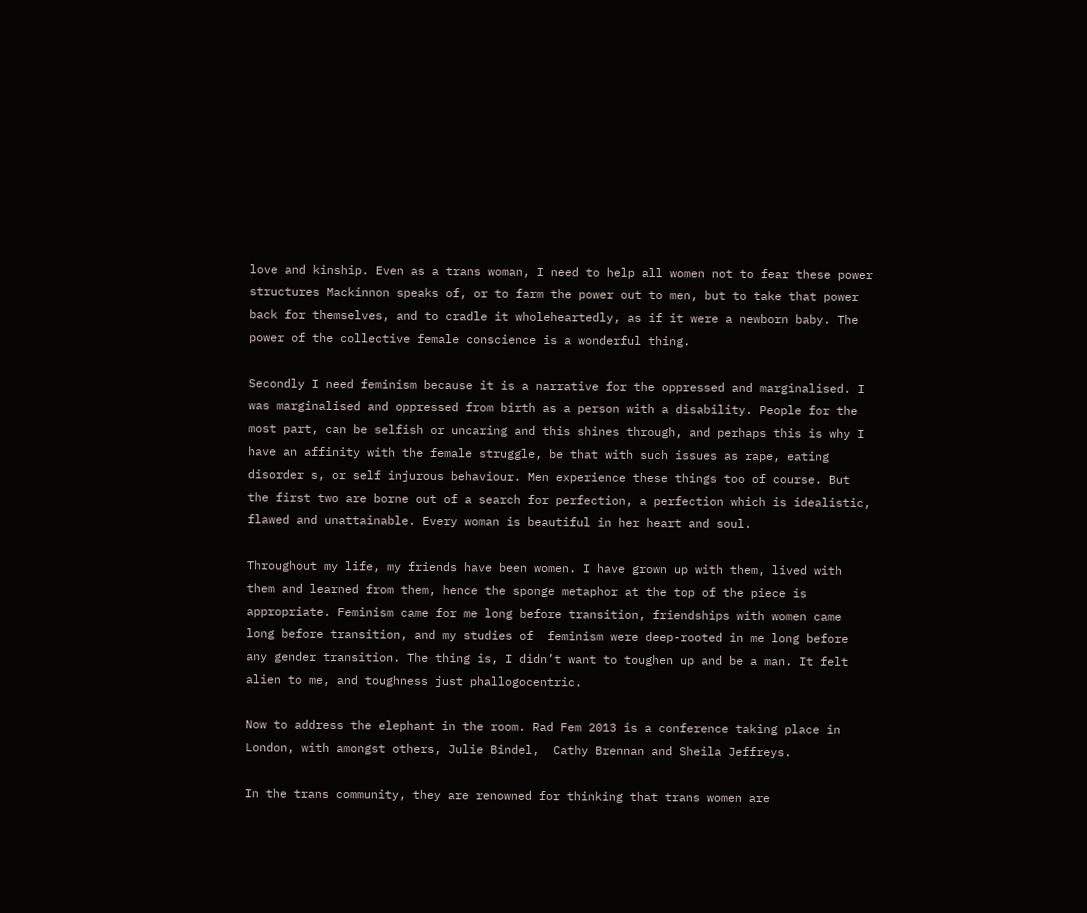love and kinship. Even as a trans woman, I need to help all women not to fear these power structures Mackinnon speaks of, or to farm the power out to men, but to take that power back for themselves, and to cradle it wholeheartedly, as if it were a newborn baby. The power of the collective female conscience is a wonderful thing.

Secondly I need feminism because it is a narrative for the oppressed and marginalised. I was marginalised and oppressed from birth as a person with a disability. People for the most part, can be selfish or uncaring and this shines through, and perhaps this is why I have an affinity with the female struggle, be that with such issues as rape, eating disorder s, or self injurous behaviour. Men experience these things too of course. But the first two are borne out of a search for perfection, a perfection which is idealistic, flawed and unattainable. Every woman is beautiful in her heart and soul.

Throughout my life, my friends have been women. I have grown up with them, lived with them and learned from them, hence the sponge metaphor at the top of the piece is appropriate. Feminism came for me long before transition, friendships with women came long before transition, and my studies of  feminism were deep-rooted in me long before any gender transition. The thing is, I didn’t want to toughen up and be a man. It felt alien to me, and toughness just phallogocentric.

Now to address the elephant in the room. Rad Fem 2013 is a conference taking place in London, with amongst others, Julie Bindel,  Cathy Brennan and Sheila Jeffreys.

In the trans community, they are renowned for thinking that trans women are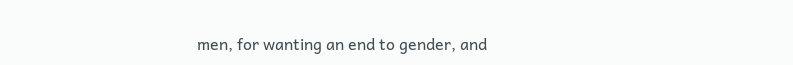men, for wanting an end to gender, and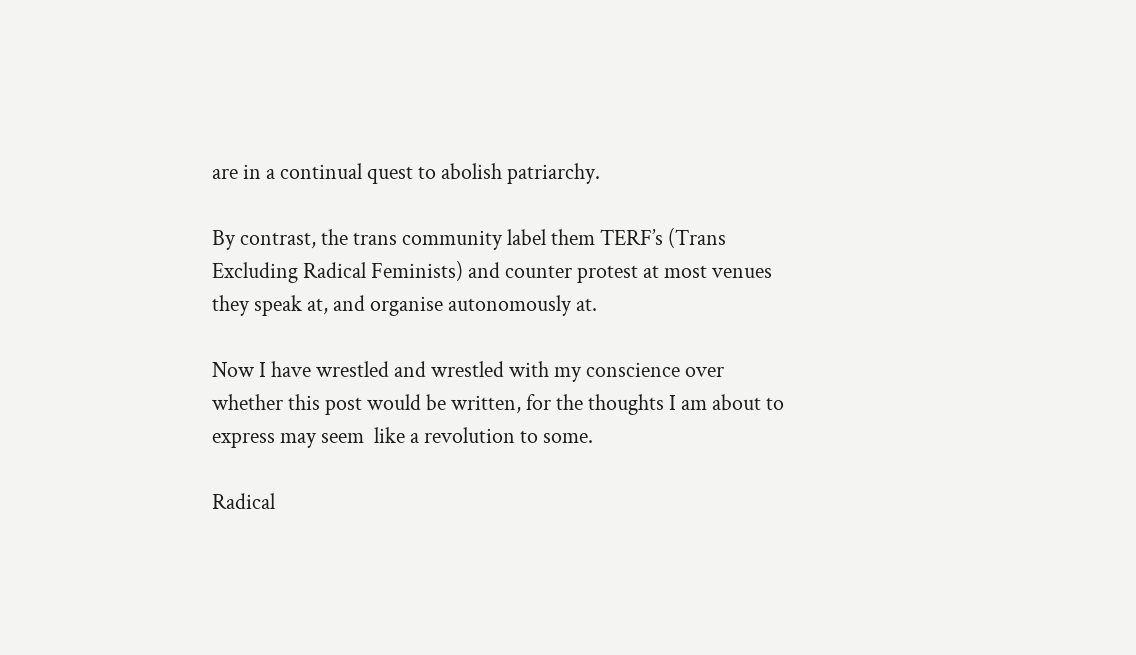are in a continual quest to abolish patriarchy.

By contrast, the trans community label them TERF’s (Trans Excluding Radical Feminists) and counter protest at most venues they speak at, and organise autonomously at.

Now I have wrestled and wrestled with my conscience over whether this post would be written, for the thoughts I am about to express may seem  like a revolution to some.

Radical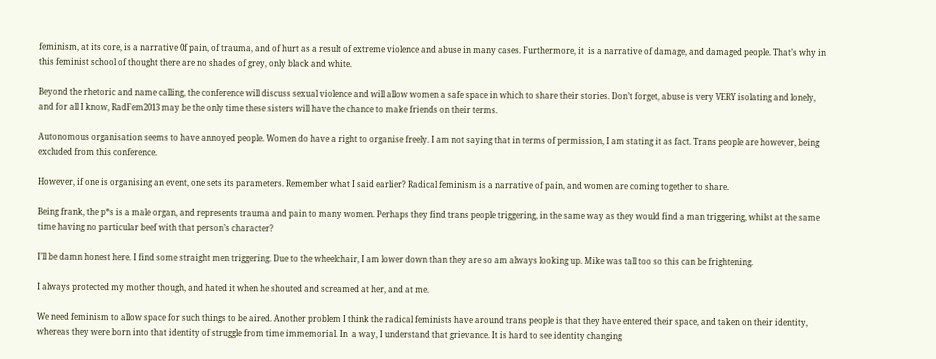feminism, at its core, is a narrative 0f pain, of trauma, and of hurt as a result of extreme violence and abuse in many cases. Furthermore, it  is a narrative of damage, and damaged people. That’s why in this feminist school of thought there are no shades of grey, only black and white.

Beyond the rhetoric and name calling, the conference will discuss sexual violence and will allow women a safe space in which to share their stories. Don’t forget, abuse is very VERY isolating and lonely, and for all I know, RadFem2013 may be the only time these sisters will have the chance to make friends on their terms.

Autonomous organisation seems to have annoyed people. Women do have a right to organise freely. I am not saying that in terms of permission, I am stating it as fact. Trans people are however, being excluded from this conference.

However, if one is organising an event, one sets its parameters. Remember what I said earlier? Radical feminism is a narrative of pain, and women are coming together to share.

Being frank, the p*s is a male organ, and represents trauma and pain to many women. Perhaps they find trans people triggering, in the same way as they would find a man triggering, whilst at the same time having no particular beef with that person’s character?

I’ll be damn honest here. I find some straight men triggering. Due to the wheelchair, I am lower down than they are so am always looking up. Mike was tall too so this can be frightening.

I always protected my mother though, and hated it when he shouted and screamed at her, and at me.

We need feminism to allow space for such things to be aired. Another problem I think the radical feminists have around trans people is that they have entered their space, and taken on their identity, whereas they were born into that identity of struggle from time immemorial. In  a way, I understand that grievance. It is hard to see identity changing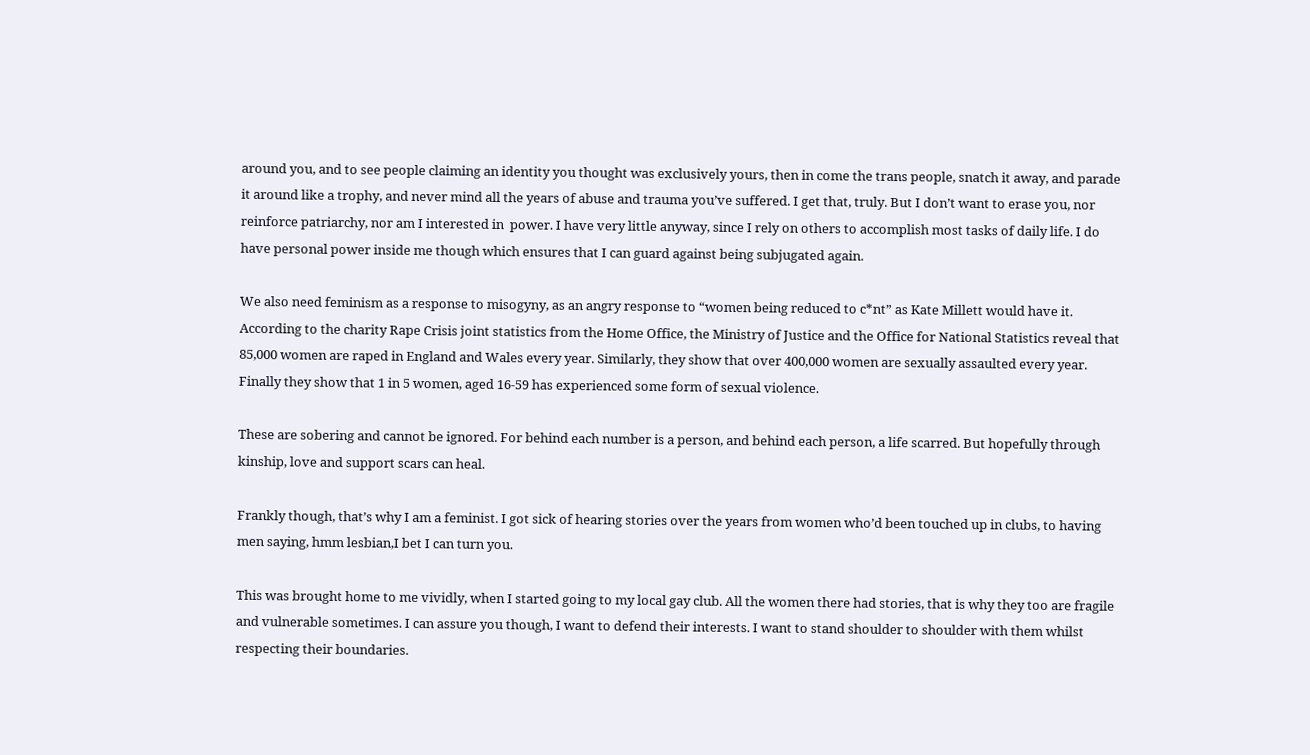around you, and to see people claiming an identity you thought was exclusively yours, then in come the trans people, snatch it away, and parade it around like a trophy, and never mind all the years of abuse and trauma you’ve suffered. I get that, truly. But I don’t want to erase you, nor reinforce patriarchy, nor am I interested in  power. I have very little anyway, since I rely on others to accomplish most tasks of daily life. I do have personal power inside me though which ensures that I can guard against being subjugated again.

We also need feminism as a response to misogyny, as an angry response to “women being reduced to c*nt” as Kate Millett would have it.  According to the charity Rape Crisis joint statistics from the Home Office, the Ministry of Justice and the Office for National Statistics reveal that 85,000 women are raped in England and Wales every year. Similarly, they show that over 400,000 women are sexually assaulted every year. Finally they show that 1 in 5 women, aged 16-59 has experienced some form of sexual violence.

These are sobering and cannot be ignored. For behind each number is a person, and behind each person, a life scarred. But hopefully through kinship, love and support scars can heal.

Frankly though, that’s why I am a feminist. I got sick of hearing stories over the years from women who’d been touched up in clubs, to having men saying, hmm lesbian,I bet I can turn you.

This was brought home to me vividly, when I started going to my local gay club. All the women there had stories, that is why they too are fragile and vulnerable sometimes. I can assure you though, I want to defend their interests. I want to stand shoulder to shoulder with them whilst respecting their boundaries.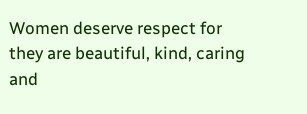Women deserve respect for they are beautiful, kind, caring and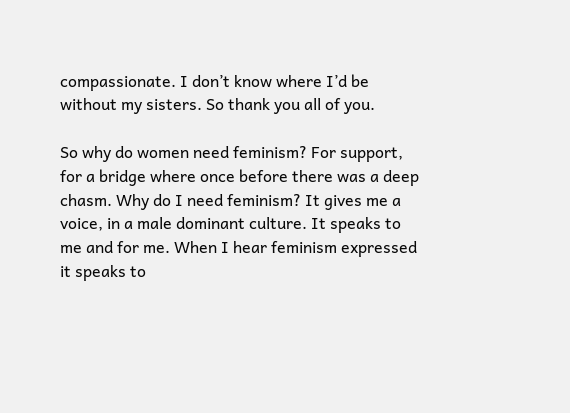compassionate. I don’t know where I’d be without my sisters. So thank you all of you.

So why do women need feminism? For support, for a bridge where once before there was a deep chasm. Why do I need feminism? It gives me a voice, in a male dominant culture. It speaks to me and for me. When I hear feminism expressed it speaks to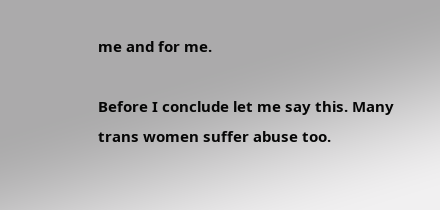me and for me.

Before I conclude let me say this. Many trans women suffer abuse too.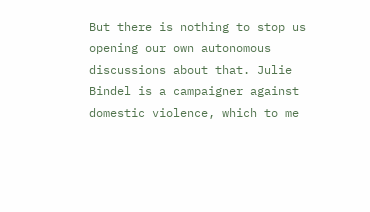But there is nothing to stop us opening our own autonomous discussions about that. Julie Bindel is a campaigner against domestic violence, which to me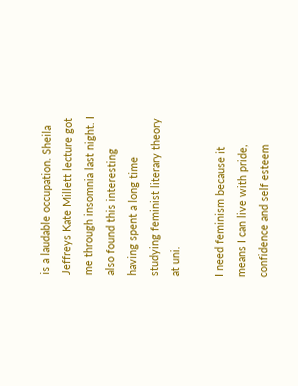is a laudable occupation. Sheila Jeffreys Kate Millett lecture got me through insomnia last night. I also found this interesting having spent a long time studying feminist literary theory at uni.

I need feminism because it means I can live with pride, confidence and self esteem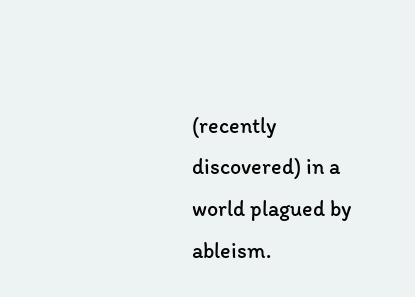(recently discovered) in a world plagued by ableism.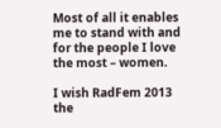Most of all it enables me to stand with and for the people I love the most – women.

I wish RadFem 2013 the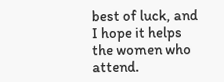best of luck, and I hope it helps the women who attend.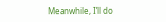Meanwhile, I’ll do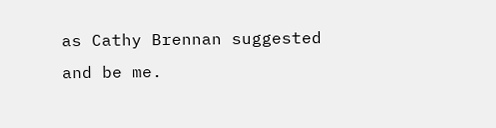as Cathy Brennan suggested and be me.